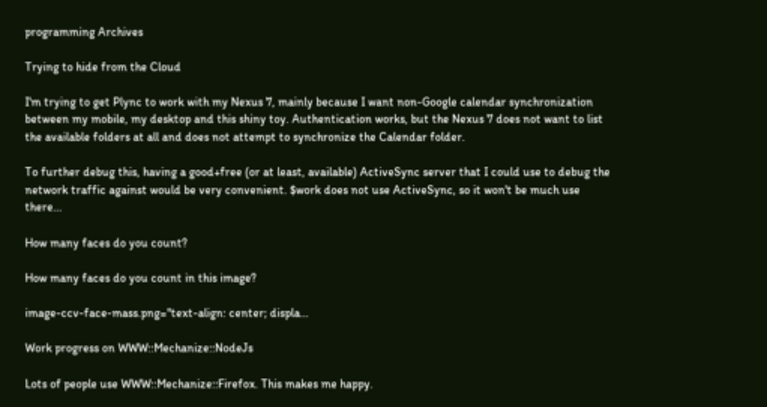programming Archives

Trying to hide from the Cloud

I'm trying to get Plync to work with my Nexus 7, mainly because I want non-Google calendar synchronization between my mobile, my desktop and this shiny toy. Authentication works, but the Nexus 7 does not want to list the available folders at all and does not attempt to synchronize the Calendar folder.

To further debug this, having a good+free (or at least, available) ActiveSync server that I could use to debug the network traffic against would be very convenient. $work does not use ActiveSync, so it won't be much use there...

How many faces do you count?

How many faces do you count in this image?

image-ccv-face-mass.png="text-align: center; displa…

Work progress on WWW::Mechanize::NodeJs

Lots of people use WWW::Mechanize::Firefox. This makes me happy.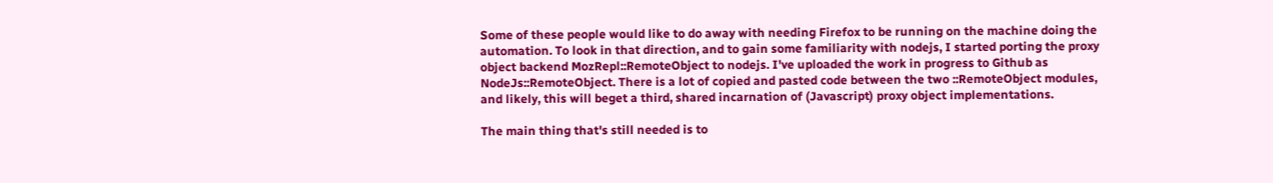Some of these people would like to do away with needing Firefox to be running on the machine doing the automation. To look in that direction, and to gain some familiarity with nodejs, I started porting the proxy object backend MozRepl::RemoteObject to nodejs. I've uploaded the work in progress to Github as NodeJs::RemoteObject. There is a lot of copied and pasted code between the two ::RemoteObject modules, and likely, this will beget a third, shared incarnation of (Javascript) proxy object implementations.

The main thing that's still needed is to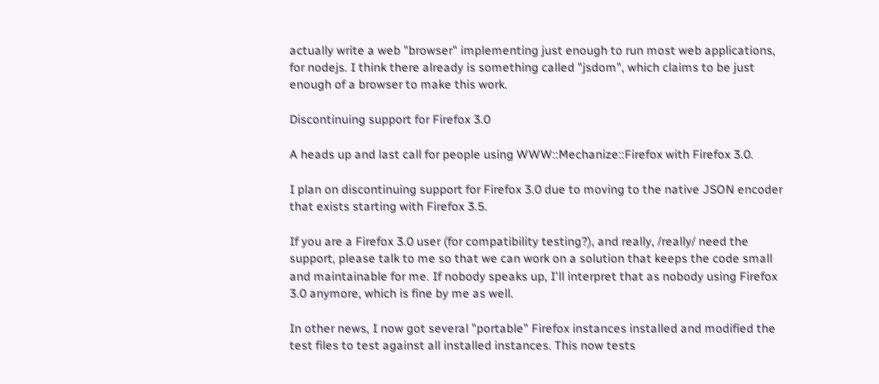actually write a web "browser" implementing just enough to run most web applications, for nodejs. I think there already is something called "jsdom", which claims to be just enough of a browser to make this work.

Discontinuing support for Firefox 3.0

A heads up and last call for people using WWW::Mechanize::Firefox with Firefox 3.0.

I plan on discontinuing support for Firefox 3.0 due to moving to the native JSON encoder that exists starting with Firefox 3.5.

If you are a Firefox 3.0 user (for compatibility testing?), and really, /really/ need the support, please talk to me so that we can work on a solution that keeps the code small and maintainable for me. If nobody speaks up, I'll interpret that as nobody using Firefox 3.0 anymore, which is fine by me as well.

In other news, I now got several "portable" Firefox instances installed and modified the test files to test against all installed instances. This now tests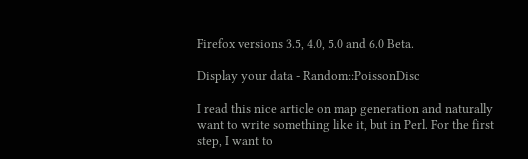Firefox versions 3.5, 4.0, 5.0 and 6.0 Beta.

Display your data - Random::PoissonDisc

I read this nice article on map generation and naturally want to write something like it, but in Perl. For the first step, I want to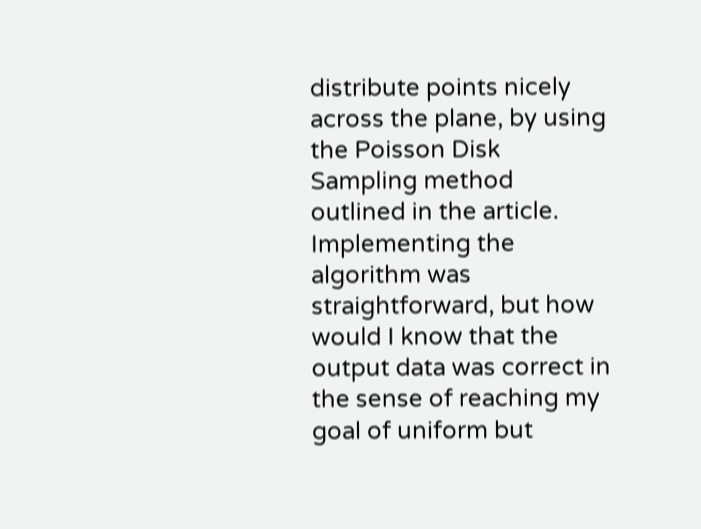distribute points nicely across the plane, by using the Poisson Disk Sampling method outlined in the article. Implementing the algorithm was straightforward, but how would I know that the output data was correct in the sense of reaching my goal of uniform but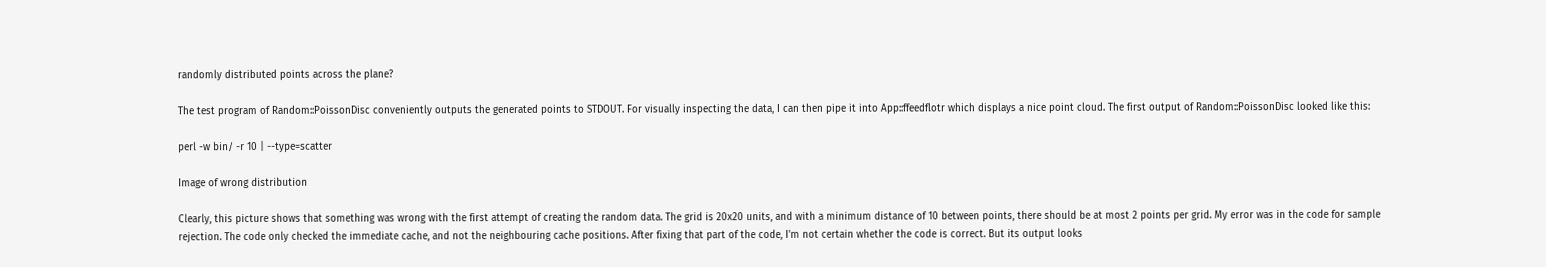randomly distributed points across the plane?

The test program of Random::PoissonDisc conveniently outputs the generated points to STDOUT. For visually inspecting the data, I can then pipe it into App::ffeedflotr which displays a nice point cloud. The first output of Random::PoissonDisc looked like this:

perl -w bin/ -r 10 | --type=scatter

Image of wrong distribution

Clearly, this picture shows that something was wrong with the first attempt of creating the random data. The grid is 20x20 units, and with a minimum distance of 10 between points, there should be at most 2 points per grid. My error was in the code for sample rejection. The code only checked the immediate cache, and not the neighbouring cache positions. After fixing that part of the code, I'm not certain whether the code is correct. But its output looks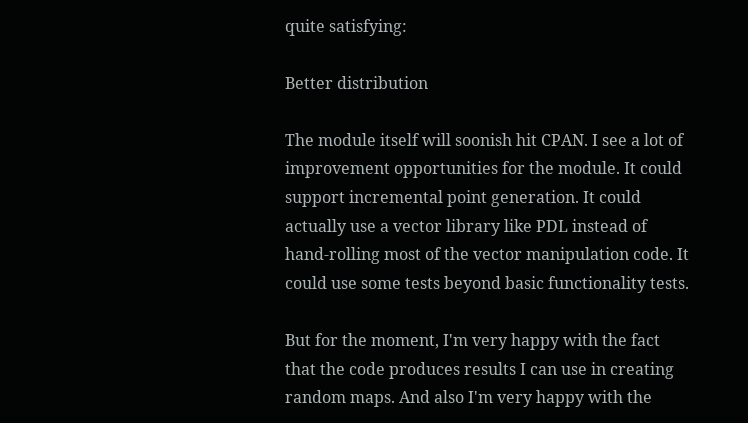quite satisfying:

Better distribution

The module itself will soonish hit CPAN. I see a lot of improvement opportunities for the module. It could support incremental point generation. It could actually use a vector library like PDL instead of hand-rolling most of the vector manipulation code. It could use some tests beyond basic functionality tests.

But for the moment, I'm very happy with the fact that the code produces results I can use in creating random maps. And also I'm very happy with the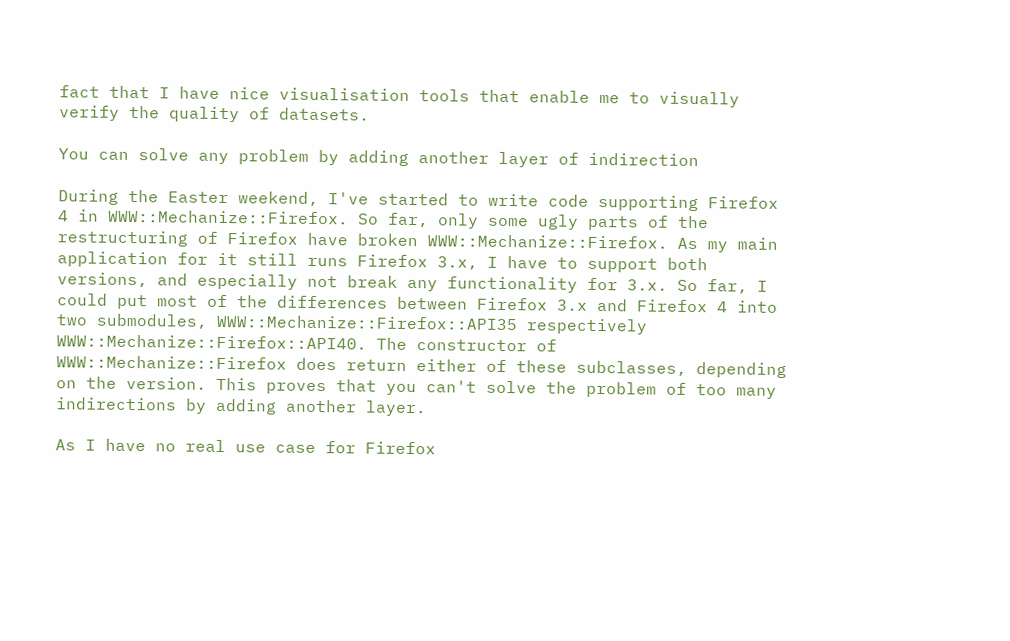fact that I have nice visualisation tools that enable me to visually verify the quality of datasets.

You can solve any problem by adding another layer of indirection

During the Easter weekend, I've started to write code supporting Firefox 4 in WWW::Mechanize::Firefox. So far, only some ugly parts of the restructuring of Firefox have broken WWW::Mechanize::Firefox. As my main application for it still runs Firefox 3.x, I have to support both versions, and especially not break any functionality for 3.x. So far, I could put most of the differences between Firefox 3.x and Firefox 4 into two submodules, WWW::Mechanize::Firefox::API35 respectively WWW::Mechanize::Firefox::API40. The constructor of WWW::Mechanize::Firefox does return either of these subclasses, depending on the version. This proves that you can't solve the problem of too many indirections by adding another layer.

As I have no real use case for Firefox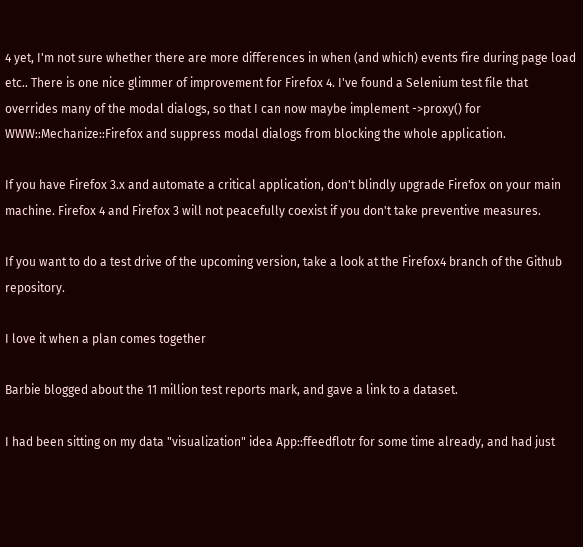4 yet, I'm not sure whether there are more differences in when (and which) events fire during page load etc.. There is one nice glimmer of improvement for Firefox 4. I've found a Selenium test file that overrides many of the modal dialogs, so that I can now maybe implement ->proxy() for WWW::Mechanize::Firefox and suppress modal dialogs from blocking the whole application.

If you have Firefox 3.x and automate a critical application, don't blindly upgrade Firefox on your main machine. Firefox 4 and Firefox 3 will not peacefully coexist if you don't take preventive measures.

If you want to do a test drive of the upcoming version, take a look at the Firefox4 branch of the Github repository.

I love it when a plan comes together

Barbie blogged about the 11 million test reports mark, and gave a link to a dataset.

I had been sitting on my data "visualization" idea App::ffeedflotr for some time already, and had just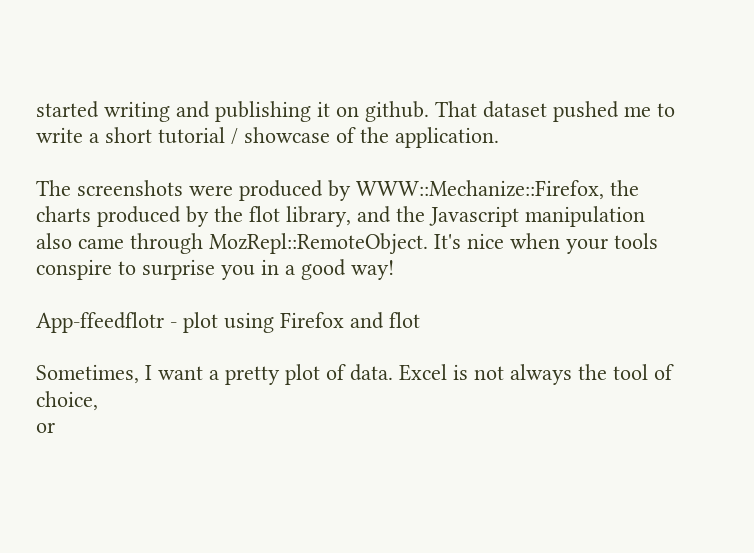started writing and publishing it on github. That dataset pushed me to write a short tutorial / showcase of the application.

The screenshots were produced by WWW::Mechanize::Firefox, the charts produced by the flot library, and the Javascript manipulation also came through MozRepl::RemoteObject. It's nice when your tools conspire to surprise you in a good way!

App-ffeedflotr - plot using Firefox and flot

Sometimes, I want a pretty plot of data. Excel is not always the tool of choice,
or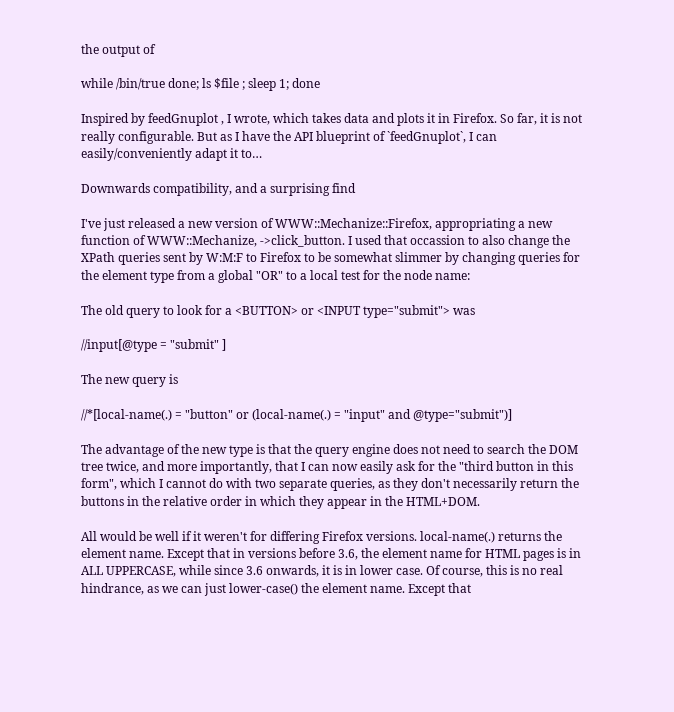the output of

while /bin/true done; ls $file ; sleep 1; done

Inspired by feedGnuplot , I wrote, which takes data and plots it in Firefox. So far, it is not really configurable. But as I have the API blueprint of `feedGnuplot`, I can easily/conveniently adapt it to…

Downwards compatibility, and a surprising find

I've just released a new version of WWW::Mechanize::Firefox, appropriating a new function of WWW::Mechanize, ->click_button. I used that occassion to also change the XPath queries sent by W:M:F to Firefox to be somewhat slimmer by changing queries for the element type from a global "OR" to a local test for the node name:

The old query to look for a <BUTTON> or <INPUT type="submit"> was

//input[@type = "submit" ]

The new query is

//*[local-name(.) = "button" or (local-name(.) = "input" and @type="submit")]

The advantage of the new type is that the query engine does not need to search the DOM tree twice, and more importantly, that I can now easily ask for the "third button in this form", which I cannot do with two separate queries, as they don't necessarily return the buttons in the relative order in which they appear in the HTML+DOM.

All would be well if it weren't for differing Firefox versions. local-name(.) returns the element name. Except that in versions before 3.6, the element name for HTML pages is in ALL UPPERCASE, while since 3.6 onwards, it is in lower case. Of course, this is no real hindrance, as we can just lower-case() the element name. Except that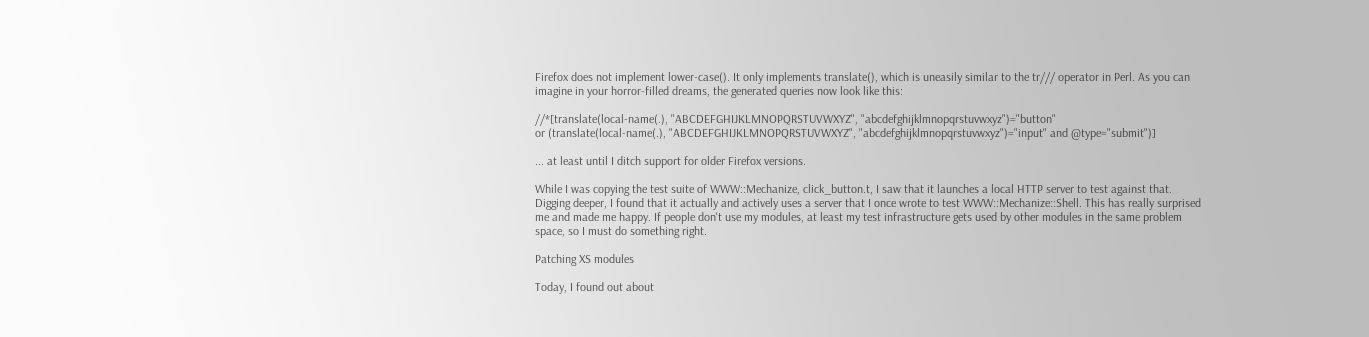Firefox does not implement lower-case(). It only implements translate(), which is uneasily similar to the tr/// operator in Perl. As you can imagine in your horror-filled dreams, the generated queries now look like this:

//*[translate(local-name(.), "ABCDEFGHIJKLMNOPQRSTUVWXYZ", "abcdefghijklmnopqrstuvwxyz")="button"
or (translate(local-name(.), "ABCDEFGHIJKLMNOPQRSTUVWXYZ", "abcdefghijklmnopqrstuvwxyz")="input" and @type="submit")]

... at least until I ditch support for older Firefox versions.

While I was copying the test suite of WWW::Mechanize, click_button.t, I saw that it launches a local HTTP server to test against that. Digging deeper, I found that it actually and actively uses a server that I once wrote to test WWW::Mechanize::Shell. This has really surprised me and made me happy. If people don't use my modules, at least my test infrastructure gets used by other modules in the same problem space, so I must do something right.

Patching XS modules

Today, I found out about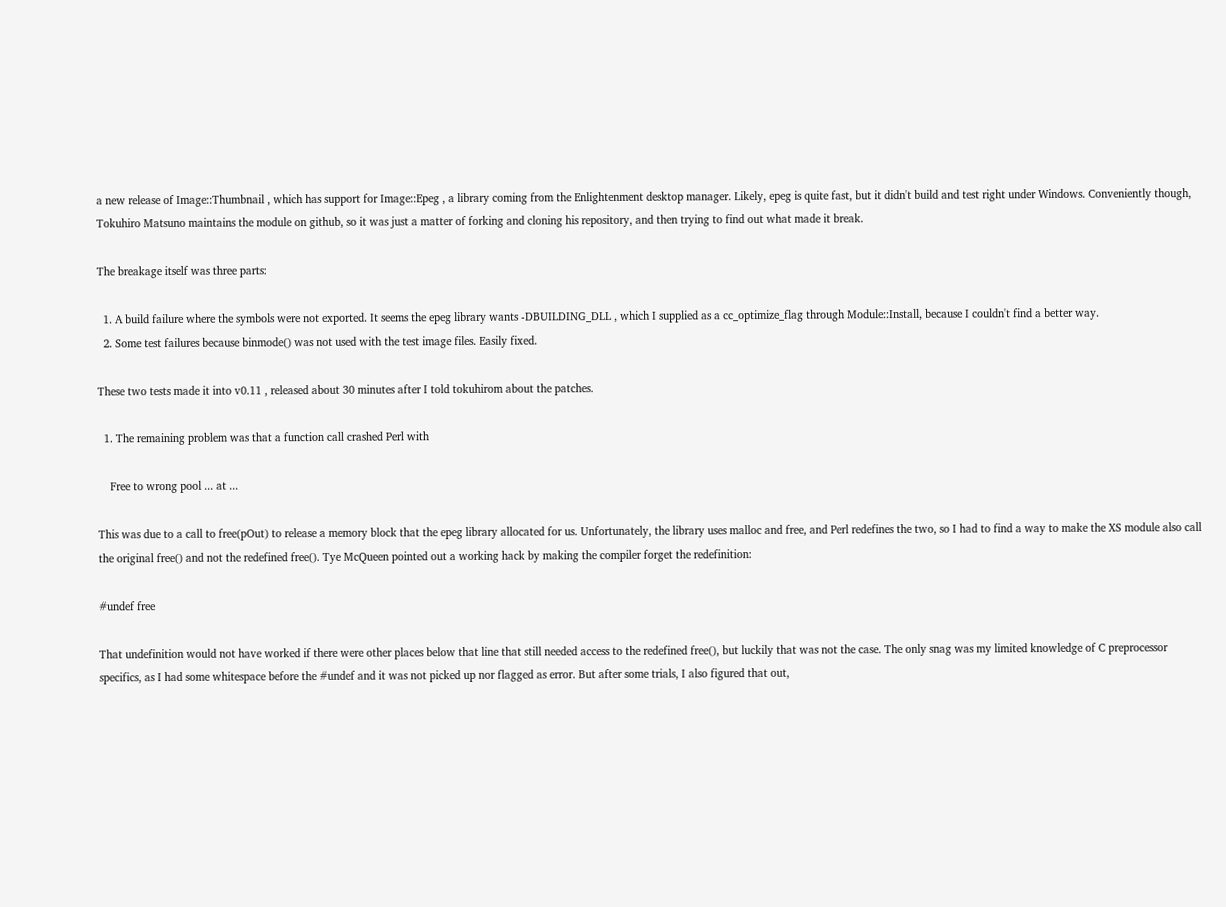a new release of Image::Thumbnail , which has support for Image::Epeg , a library coming from the Enlightenment desktop manager. Likely, epeg is quite fast, but it didn't build and test right under Windows. Conveniently though, Tokuhiro Matsuno maintains the module on github, so it was just a matter of forking and cloning his repository, and then trying to find out what made it break.

The breakage itself was three parts:

  1. A build failure where the symbols were not exported. It seems the epeg library wants -DBUILDING_DLL , which I supplied as a cc_optimize_flag through Module::Install, because I couldn't find a better way.
  2. Some test failures because binmode() was not used with the test image files. Easily fixed.

These two tests made it into v0.11 , released about 30 minutes after I told tokuhirom about the patches.

  1. The remaining problem was that a function call crashed Perl with

    Free to wrong pool ... at ...

This was due to a call to free(pOut) to release a memory block that the epeg library allocated for us. Unfortunately, the library uses malloc and free, and Perl redefines the two, so I had to find a way to make the XS module also call the original free() and not the redefined free(). Tye McQueen pointed out a working hack by making the compiler forget the redefinition:

#undef free

That undefinition would not have worked if there were other places below that line that still needed access to the redefined free(), but luckily that was not the case. The only snag was my limited knowledge of C preprocessor specifics, as I had some whitespace before the #undef and it was not picked up nor flagged as error. But after some trials, I also figured that out,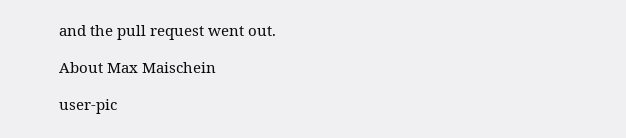and the pull request went out.

About Max Maischein

user-pic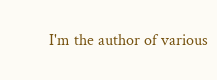I'm the author of various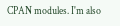CPAN modules. I'm also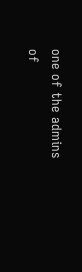one of the admins of